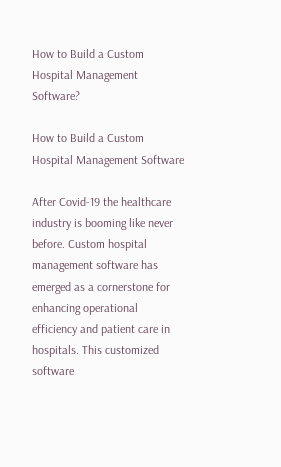How to Build a Custom Hospital Management Software?

How to Build a Custom Hospital Management Software

After Covid-19 the healthcare industry is booming like never before. Custom hospital management software has emerged as a cornerstone for enhancing operational efficiency and patient care in hospitals. This customized software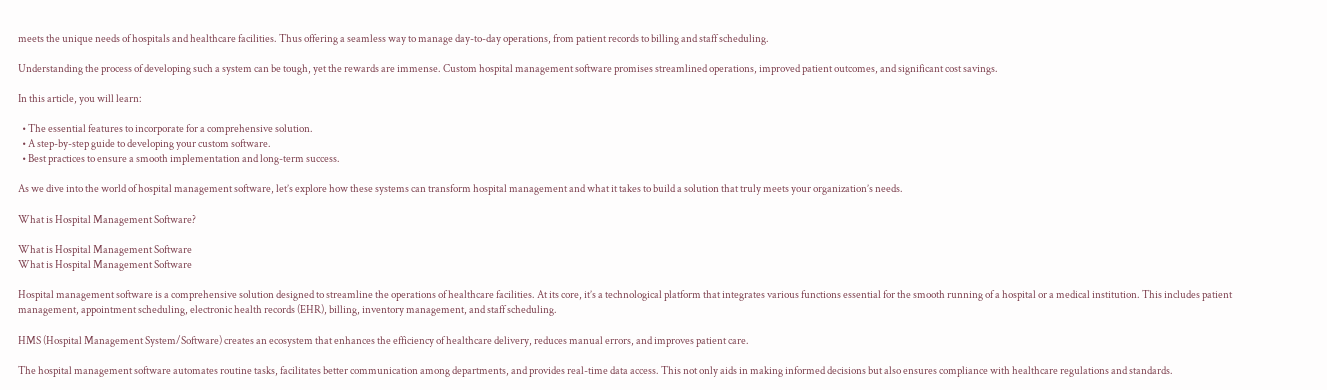meets the unique needs of hospitals and healthcare facilities. Thus offering a seamless way to manage day-to-day operations, from patient records to billing and staff scheduling.

Understanding the process of developing such a system can be tough, yet the rewards are immense. Custom hospital management software promises streamlined operations, improved patient outcomes, and significant cost savings.

In this article, you will learn:

  • The essential features to incorporate for a comprehensive solution.
  • A step-by-step guide to developing your custom software.
  • Best practices to ensure a smooth implementation and long-term success.

As we dive into the world of hospital management software, let’s explore how these systems can transform hospital management and what it takes to build a solution that truly meets your organization’s needs.

What is Hospital Management Software?

What is Hospital Management Software
What is Hospital Management Software

Hospital management software is a comprehensive solution designed to streamline the operations of healthcare facilities. At its core, it’s a technological platform that integrates various functions essential for the smooth running of a hospital or a medical institution. This includes patient management, appointment scheduling, electronic health records (EHR), billing, inventory management, and staff scheduling.

HMS (Hospital Management System/Software) creates an ecosystem that enhances the efficiency of healthcare delivery, reduces manual errors, and improves patient care.

The hospital management software automates routine tasks, facilitates better communication among departments, and provides real-time data access. This not only aids in making informed decisions but also ensures compliance with healthcare regulations and standards.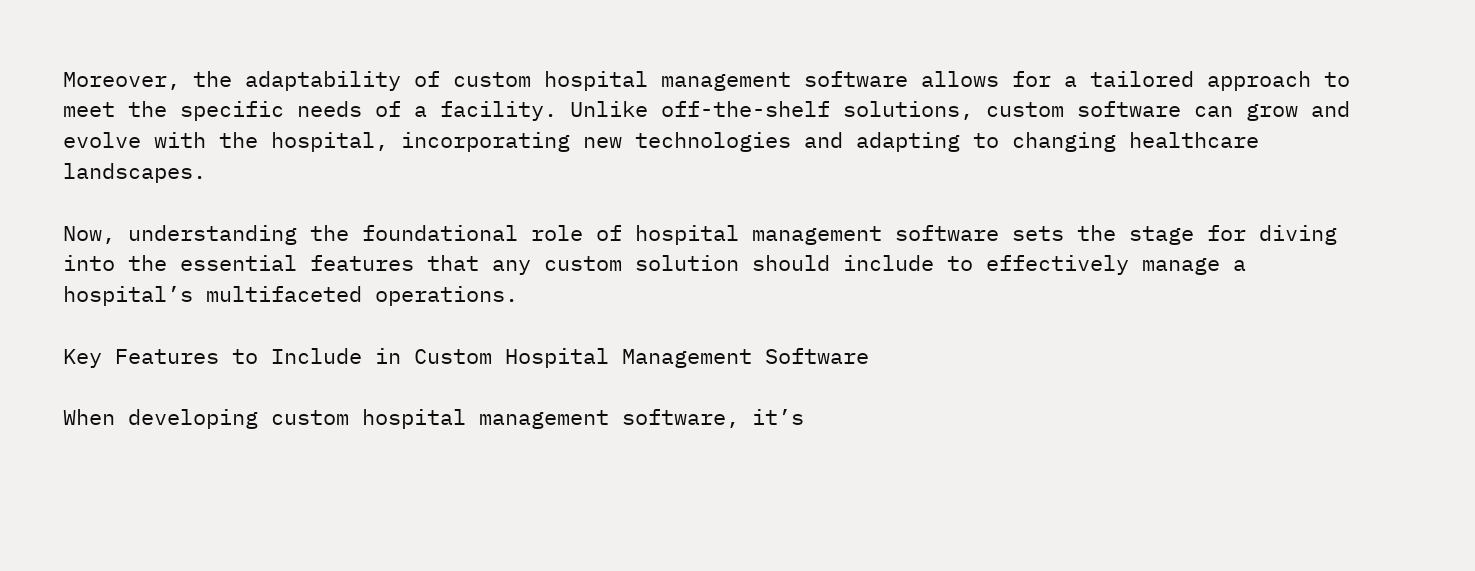Moreover, the adaptability of custom hospital management software allows for a tailored approach to meet the specific needs of a facility. Unlike off-the-shelf solutions, custom software can grow and evolve with the hospital, incorporating new technologies and adapting to changing healthcare landscapes.

Now, understanding the foundational role of hospital management software sets the stage for diving into the essential features that any custom solution should include to effectively manage a hospital’s multifaceted operations.

Key Features to Include in Custom Hospital Management Software

When developing custom hospital management software, it’s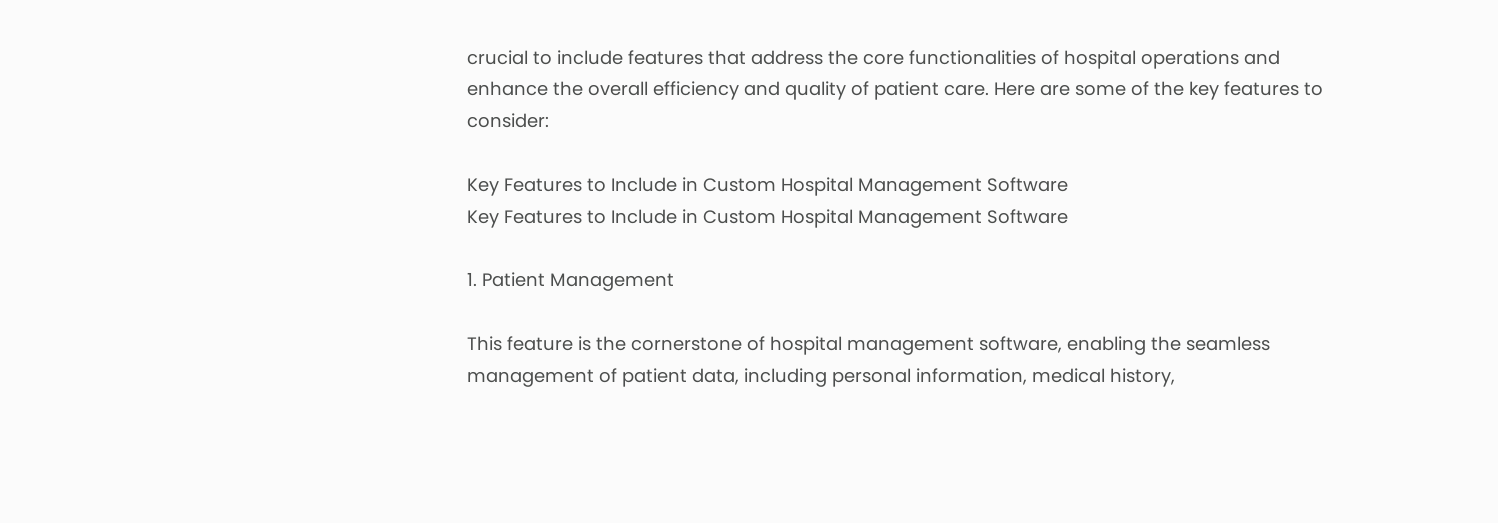crucial to include features that address the core functionalities of hospital operations and enhance the overall efficiency and quality of patient care. Here are some of the key features to consider:

Key Features to Include in Custom Hospital Management Software
Key Features to Include in Custom Hospital Management Software

1. Patient Management

This feature is the cornerstone of hospital management software, enabling the seamless management of patient data, including personal information, medical history,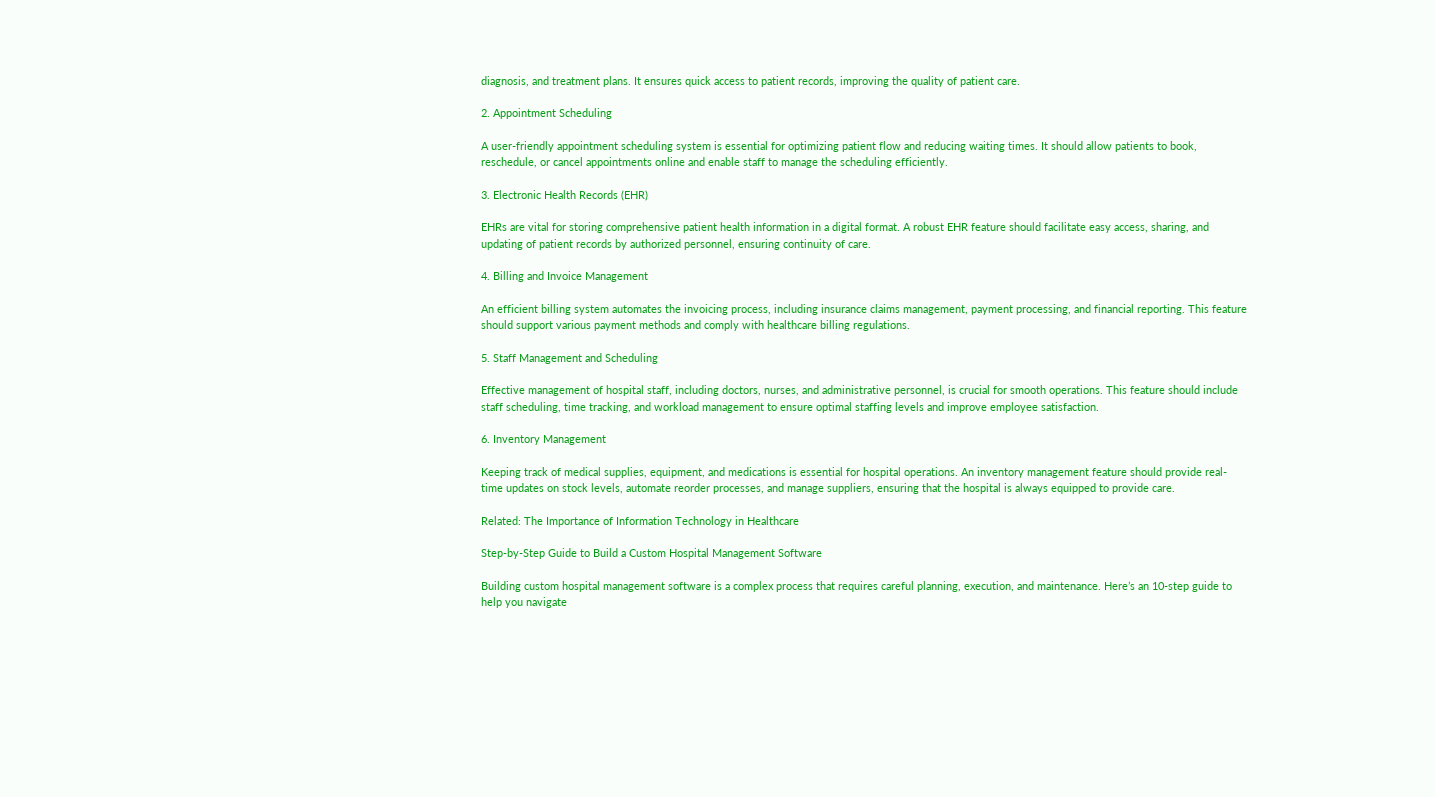diagnosis, and treatment plans. It ensures quick access to patient records, improving the quality of patient care.

2. Appointment Scheduling

A user-friendly appointment scheduling system is essential for optimizing patient flow and reducing waiting times. It should allow patients to book, reschedule, or cancel appointments online and enable staff to manage the scheduling efficiently.

3. Electronic Health Records (EHR)

EHRs are vital for storing comprehensive patient health information in a digital format. A robust EHR feature should facilitate easy access, sharing, and updating of patient records by authorized personnel, ensuring continuity of care.

4. Billing and Invoice Management

An efficient billing system automates the invoicing process, including insurance claims management, payment processing, and financial reporting. This feature should support various payment methods and comply with healthcare billing regulations.

5. Staff Management and Scheduling

Effective management of hospital staff, including doctors, nurses, and administrative personnel, is crucial for smooth operations. This feature should include staff scheduling, time tracking, and workload management to ensure optimal staffing levels and improve employee satisfaction.

6. Inventory Management

Keeping track of medical supplies, equipment, and medications is essential for hospital operations. An inventory management feature should provide real-time updates on stock levels, automate reorder processes, and manage suppliers, ensuring that the hospital is always equipped to provide care.

Related: The Importance of Information Technology in Healthcare

Step-by-Step Guide to Build a Custom Hospital Management Software

Building custom hospital management software is a complex process that requires careful planning, execution, and maintenance. Here’s an 10-step guide to help you navigate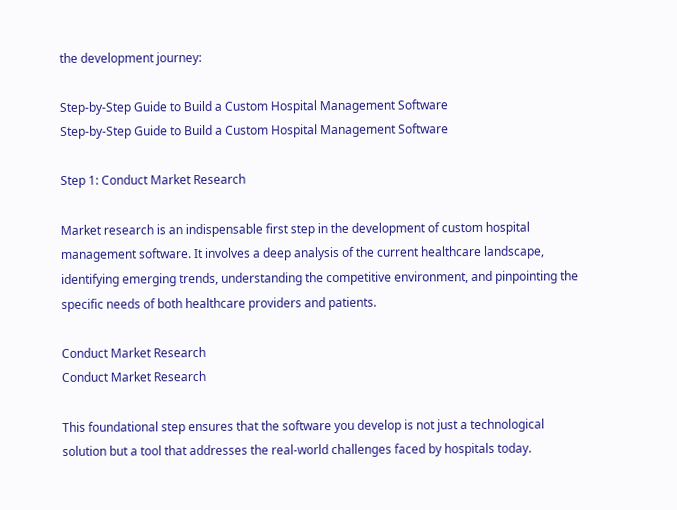the development journey:

Step-by-Step Guide to Build a Custom Hospital Management Software
Step-by-Step Guide to Build a Custom Hospital Management Software

Step 1: Conduct Market Research

Market research is an indispensable first step in the development of custom hospital management software. It involves a deep analysis of the current healthcare landscape, identifying emerging trends, understanding the competitive environment, and pinpointing the specific needs of both healthcare providers and patients.

Conduct Market Research
Conduct Market Research

This foundational step ensures that the software you develop is not just a technological solution but a tool that addresses the real-world challenges faced by hospitals today.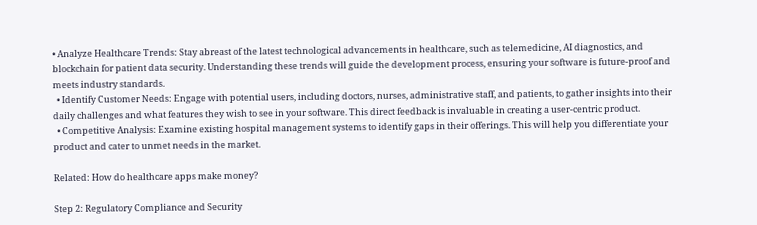• Analyze Healthcare Trends: Stay abreast of the latest technological advancements in healthcare, such as telemedicine, AI diagnostics, and blockchain for patient data security. Understanding these trends will guide the development process, ensuring your software is future-proof and meets industry standards.
  • Identify Customer Needs: Engage with potential users, including doctors, nurses, administrative staff, and patients, to gather insights into their daily challenges and what features they wish to see in your software. This direct feedback is invaluable in creating a user-centric product.
  • Competitive Analysis: Examine existing hospital management systems to identify gaps in their offerings. This will help you differentiate your product and cater to unmet needs in the market.

Related: How do healthcare apps make money?

Step 2: Regulatory Compliance and Security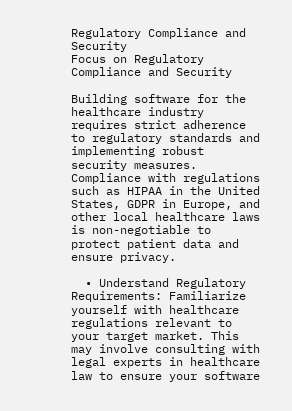Regulatory Compliance and Security
Focus on Regulatory Compliance and Security

Building software for the healthcare industry requires strict adherence to regulatory standards and implementing robust security measures. Compliance with regulations such as HIPAA in the United States, GDPR in Europe, and other local healthcare laws is non-negotiable to protect patient data and ensure privacy.

  • Understand Regulatory Requirements: Familiarize yourself with healthcare regulations relevant to your target market. This may involve consulting with legal experts in healthcare law to ensure your software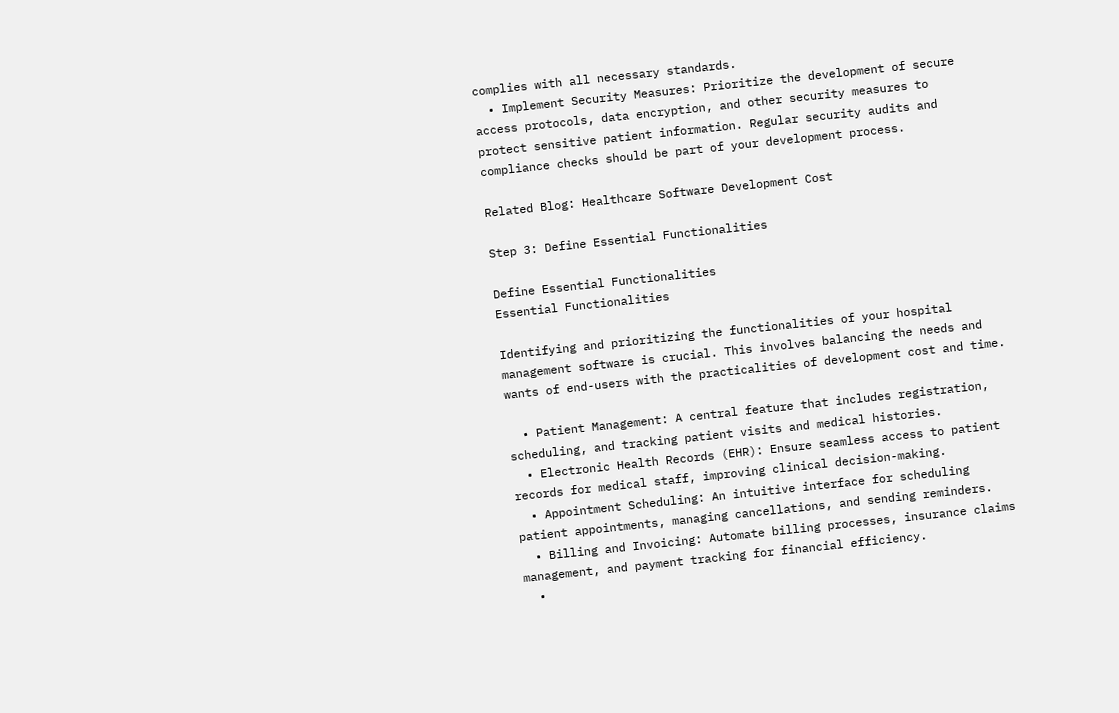complies with all necessary standards.
  • Implement Security Measures: Prioritize the development of secure access protocols, data encryption, and other security measures to protect sensitive patient information. Regular security audits and compliance checks should be part of your development process.

Related Blog: Healthcare Software Development Cost

Step 3: Define Essential Functionalities

Define Essential Functionalities
Essential Functionalities

Identifying and prioritizing the functionalities of your hospital management software is crucial. This involves balancing the needs and wants of end-users with the practicalities of development cost and time.

  • Patient Management: A central feature that includes registration, scheduling, and tracking patient visits and medical histories.
  • Electronic Health Records (EHR): Ensure seamless access to patient records for medical staff, improving clinical decision-making.
  • Appointment Scheduling: An intuitive interface for scheduling patient appointments, managing cancellations, and sending reminders.
  • Billing and Invoicing: Automate billing processes, insurance claims management, and payment tracking for financial efficiency.
  •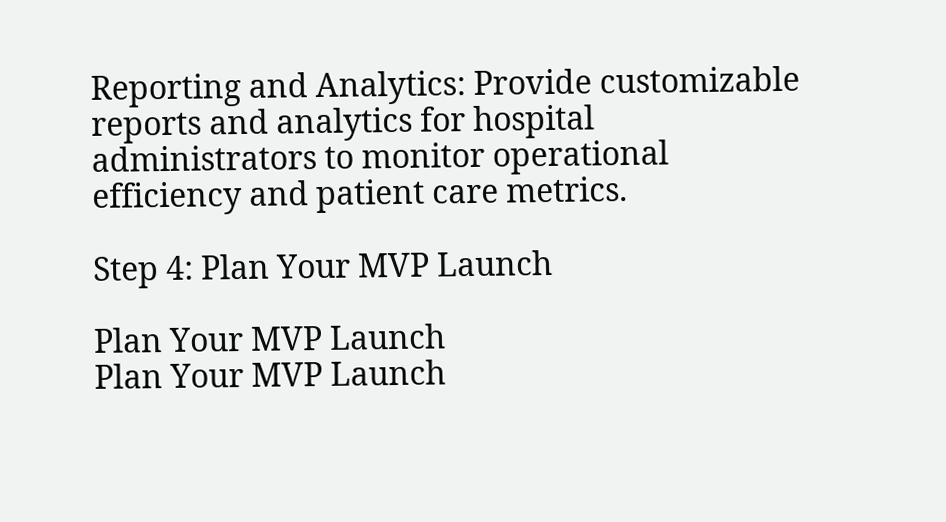Reporting and Analytics: Provide customizable reports and analytics for hospital administrators to monitor operational efficiency and patient care metrics.

Step 4: Plan Your MVP Launch

Plan Your MVP Launch
Plan Your MVP Launch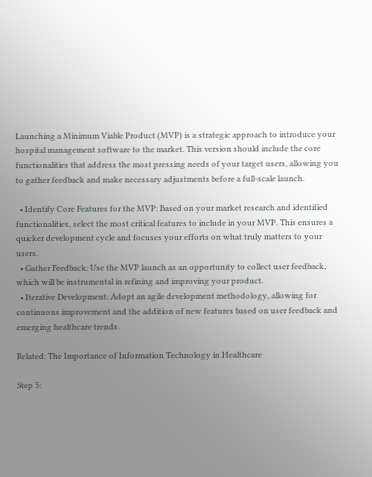Launching a Minimum Viable Product (MVP) is a strategic approach to introduce your hospital management software to the market. This version should include the core functionalities that address the most pressing needs of your target users, allowing you to gather feedback and make necessary adjustments before a full-scale launch.

  • Identify Core Features for the MVP: Based on your market research and identified functionalities, select the most critical features to include in your MVP. This ensures a quicker development cycle and focuses your efforts on what truly matters to your users.
  • Gather Feedback: Use the MVP launch as an opportunity to collect user feedback, which will be instrumental in refining and improving your product.
  • Iterative Development: Adopt an agile development methodology, allowing for continuous improvement and the addition of new features based on user feedback and emerging healthcare trends.

Related: The Importance of Information Technology in Healthcare

Step 5: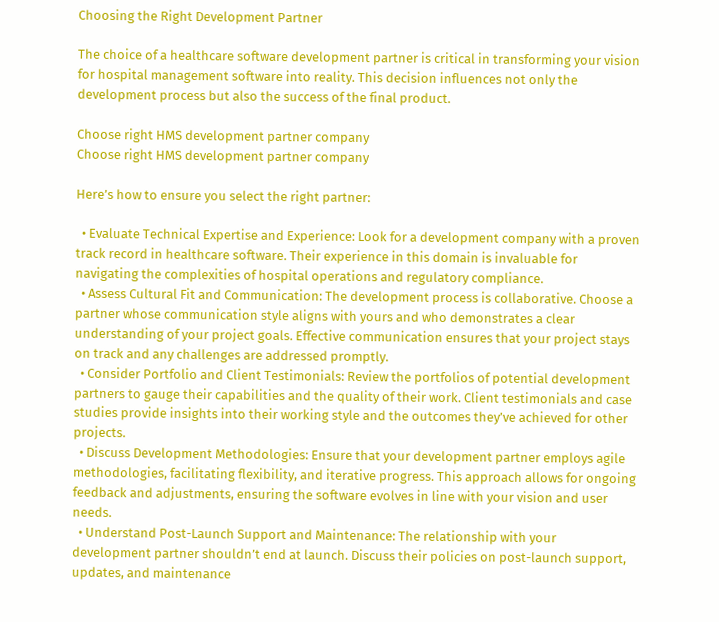Choosing the Right Development Partner

The choice of a healthcare software development partner is critical in transforming your vision for hospital management software into reality. This decision influences not only the development process but also the success of the final product.

Choose right HMS development partner company
Choose right HMS development partner company

Here’s how to ensure you select the right partner:

  • Evaluate Technical Expertise and Experience: Look for a development company with a proven track record in healthcare software. Their experience in this domain is invaluable for navigating the complexities of hospital operations and regulatory compliance.
  • Assess Cultural Fit and Communication: The development process is collaborative. Choose a partner whose communication style aligns with yours and who demonstrates a clear understanding of your project goals. Effective communication ensures that your project stays on track and any challenges are addressed promptly.
  • Consider Portfolio and Client Testimonials: Review the portfolios of potential development partners to gauge their capabilities and the quality of their work. Client testimonials and case studies provide insights into their working style and the outcomes they’ve achieved for other projects.
  • Discuss Development Methodologies: Ensure that your development partner employs agile methodologies, facilitating flexibility, and iterative progress. This approach allows for ongoing feedback and adjustments, ensuring the software evolves in line with your vision and user needs.
  • Understand Post-Launch Support and Maintenance: The relationship with your development partner shouldn’t end at launch. Discuss their policies on post-launch support, updates, and maintenance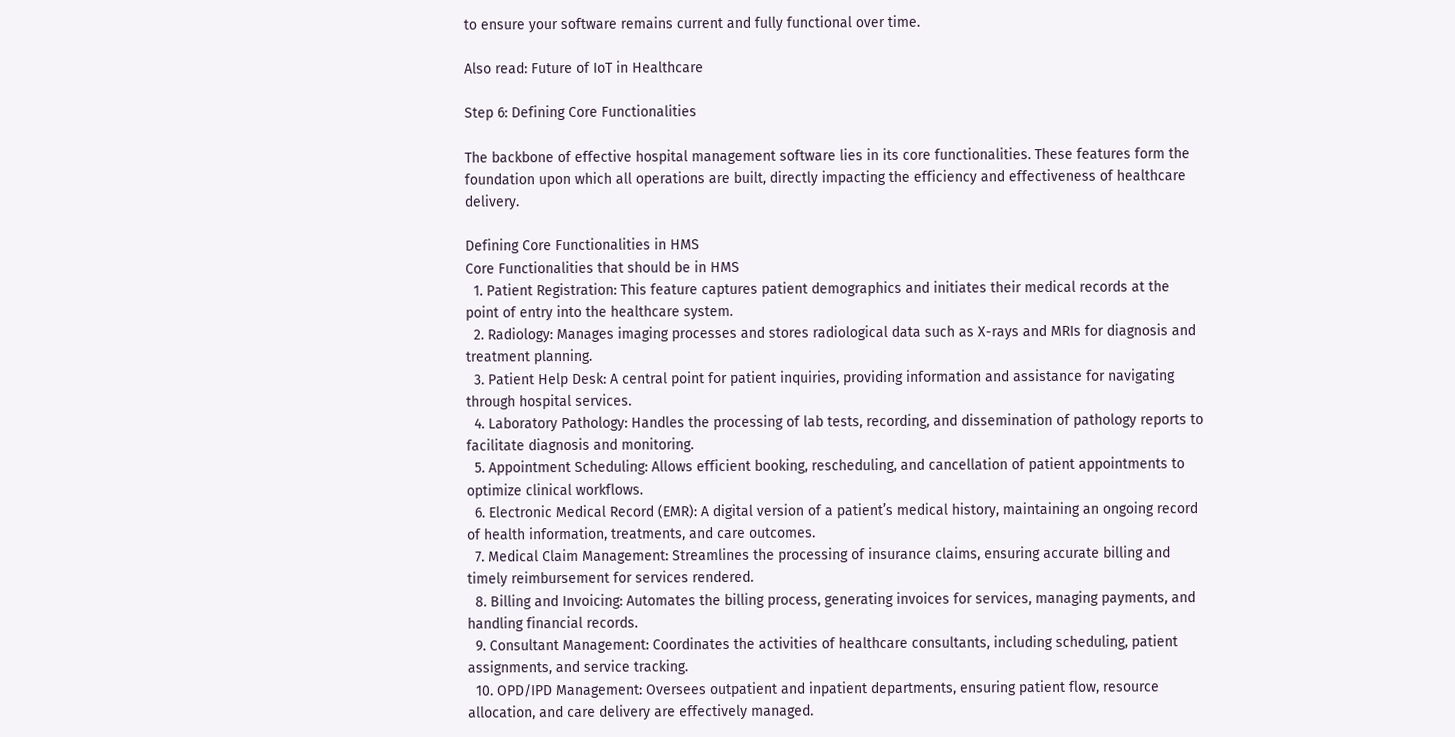to ensure your software remains current and fully functional over time.

Also read: Future of IoT in Healthcare

Step 6: Defining Core Functionalities

The backbone of effective hospital management software lies in its core functionalities. These features form the foundation upon which all operations are built, directly impacting the efficiency and effectiveness of healthcare delivery.

Defining Core Functionalities in HMS
Core Functionalities that should be in HMS
  1. Patient Registration: This feature captures patient demographics and initiates their medical records at the point of entry into the healthcare system.
  2. Radiology: Manages imaging processes and stores radiological data such as X-rays and MRIs for diagnosis and treatment planning.
  3. Patient Help Desk: A central point for patient inquiries, providing information and assistance for navigating through hospital services.
  4. Laboratory Pathology: Handles the processing of lab tests, recording, and dissemination of pathology reports to facilitate diagnosis and monitoring.
  5. Appointment Scheduling: Allows efficient booking, rescheduling, and cancellation of patient appointments to optimize clinical workflows.
  6. Electronic Medical Record (EMR): A digital version of a patient’s medical history, maintaining an ongoing record of health information, treatments, and care outcomes.
  7. Medical Claim Management: Streamlines the processing of insurance claims, ensuring accurate billing and timely reimbursement for services rendered.
  8. Billing and Invoicing: Automates the billing process, generating invoices for services, managing payments, and handling financial records.
  9. Consultant Management: Coordinates the activities of healthcare consultants, including scheduling, patient assignments, and service tracking.
  10. OPD/IPD Management: Oversees outpatient and inpatient departments, ensuring patient flow, resource allocation, and care delivery are effectively managed.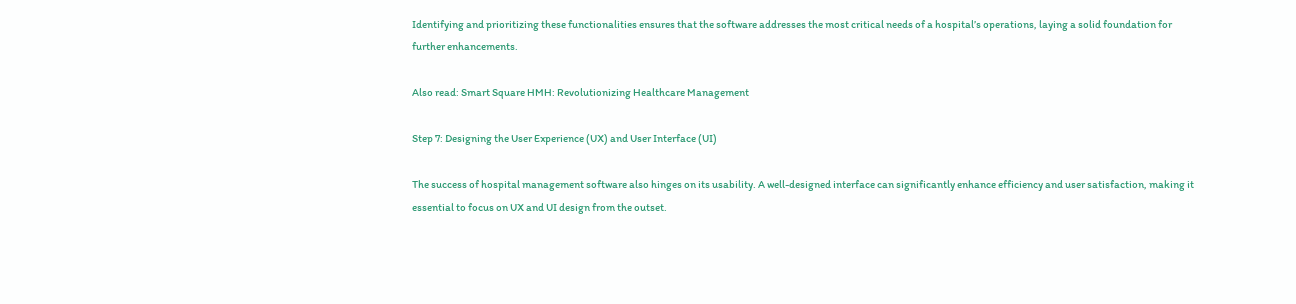Identifying and prioritizing these functionalities ensures that the software addresses the most critical needs of a hospital’s operations, laying a solid foundation for further enhancements.

Also read: Smart Square HMH: Revolutionizing Healthcare Management

Step 7: Designing the User Experience (UX) and User Interface (UI)

The success of hospital management software also hinges on its usability. A well-designed interface can significantly enhance efficiency and user satisfaction, making it essential to focus on UX and UI design from the outset.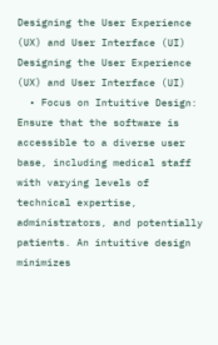Designing the User Experience (UX) and User Interface (UI)
Designing the User Experience (UX) and User Interface (UI)
  • Focus on Intuitive Design: Ensure that the software is accessible to a diverse user base, including medical staff with varying levels of technical expertise, administrators, and potentially patients. An intuitive design minimizes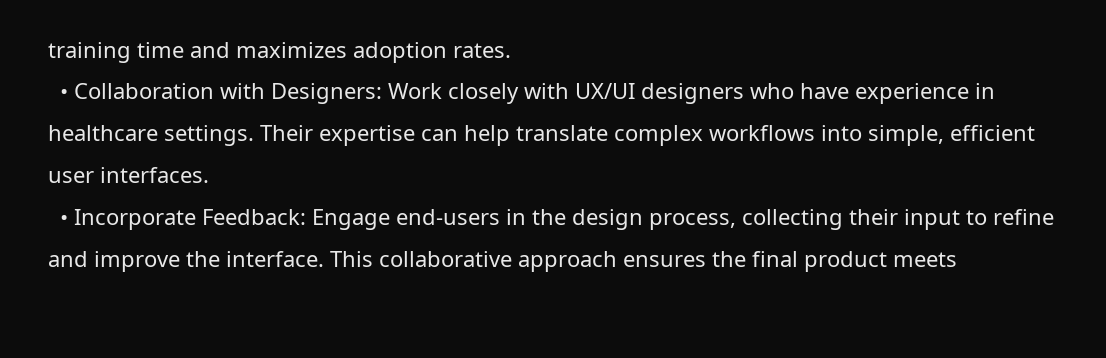training time and maximizes adoption rates.
  • Collaboration with Designers: Work closely with UX/UI designers who have experience in healthcare settings. Their expertise can help translate complex workflows into simple, efficient user interfaces.
  • Incorporate Feedback: Engage end-users in the design process, collecting their input to refine and improve the interface. This collaborative approach ensures the final product meets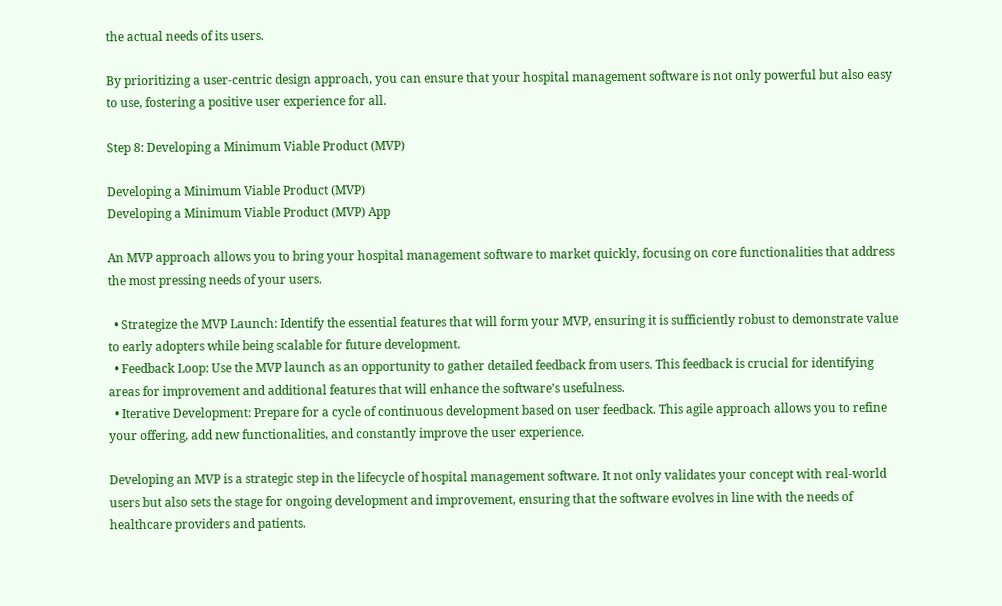the actual needs of its users.

By prioritizing a user-centric design approach, you can ensure that your hospital management software is not only powerful but also easy to use, fostering a positive user experience for all.

Step 8: Developing a Minimum Viable Product (MVP)

Developing a Minimum Viable Product (MVP)
Developing a Minimum Viable Product (MVP) App

An MVP approach allows you to bring your hospital management software to market quickly, focusing on core functionalities that address the most pressing needs of your users.

  • Strategize the MVP Launch: Identify the essential features that will form your MVP, ensuring it is sufficiently robust to demonstrate value to early adopters while being scalable for future development.
  • Feedback Loop: Use the MVP launch as an opportunity to gather detailed feedback from users. This feedback is crucial for identifying areas for improvement and additional features that will enhance the software’s usefulness.
  • Iterative Development: Prepare for a cycle of continuous development based on user feedback. This agile approach allows you to refine your offering, add new functionalities, and constantly improve the user experience.

Developing an MVP is a strategic step in the lifecycle of hospital management software. It not only validates your concept with real-world users but also sets the stage for ongoing development and improvement, ensuring that the software evolves in line with the needs of healthcare providers and patients.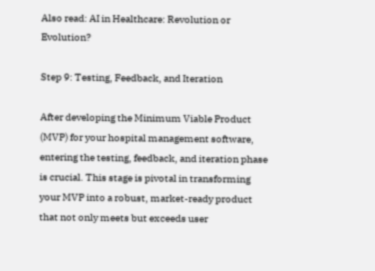Also read: AI in Healthcare: Revolution or Evolution?

Step 9: Testing, Feedback, and Iteration

After developing the Minimum Viable Product (MVP) for your hospital management software, entering the testing, feedback, and iteration phase is crucial. This stage is pivotal in transforming your MVP into a robust, market-ready product that not only meets but exceeds user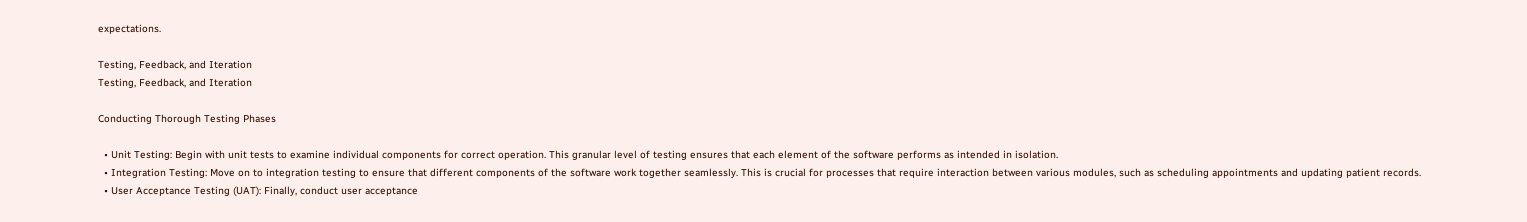expectations.

Testing, Feedback, and Iteration
Testing, Feedback, and Iteration

Conducting Thorough Testing Phases

  • Unit Testing: Begin with unit tests to examine individual components for correct operation. This granular level of testing ensures that each element of the software performs as intended in isolation.
  • Integration Testing: Move on to integration testing to ensure that different components of the software work together seamlessly. This is crucial for processes that require interaction between various modules, such as scheduling appointments and updating patient records.
  • User Acceptance Testing (UAT): Finally, conduct user acceptance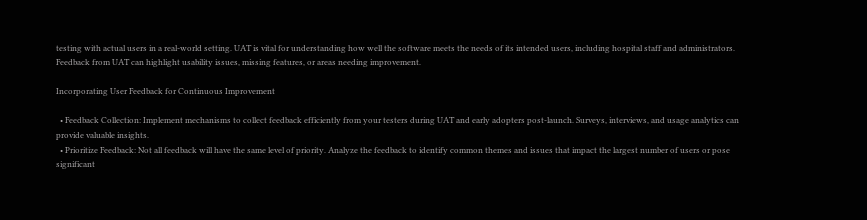testing with actual users in a real-world setting. UAT is vital for understanding how well the software meets the needs of its intended users, including hospital staff and administrators. Feedback from UAT can highlight usability issues, missing features, or areas needing improvement.

Incorporating User Feedback for Continuous Improvement

  • Feedback Collection: Implement mechanisms to collect feedback efficiently from your testers during UAT and early adopters post-launch. Surveys, interviews, and usage analytics can provide valuable insights.
  • Prioritize Feedback: Not all feedback will have the same level of priority. Analyze the feedback to identify common themes and issues that impact the largest number of users or pose significant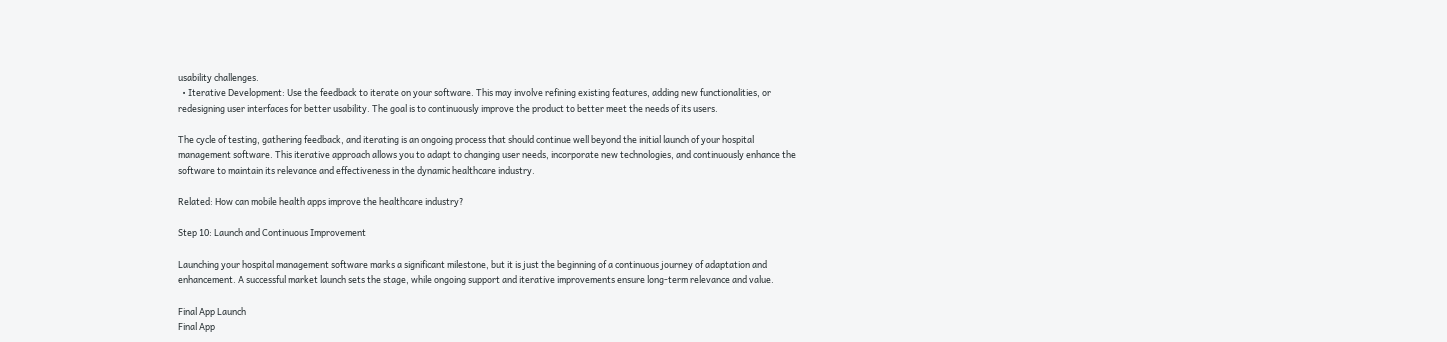usability challenges.
  • Iterative Development: Use the feedback to iterate on your software. This may involve refining existing features, adding new functionalities, or redesigning user interfaces for better usability. The goal is to continuously improve the product to better meet the needs of its users.

The cycle of testing, gathering feedback, and iterating is an ongoing process that should continue well beyond the initial launch of your hospital management software. This iterative approach allows you to adapt to changing user needs, incorporate new technologies, and continuously enhance the software to maintain its relevance and effectiveness in the dynamic healthcare industry.

Related: How can mobile health apps improve the healthcare industry?

Step 10: Launch and Continuous Improvement

Launching your hospital management software marks a significant milestone, but it is just the beginning of a continuous journey of adaptation and enhancement. A successful market launch sets the stage, while ongoing support and iterative improvements ensure long-term relevance and value.

Final App Launch
Final App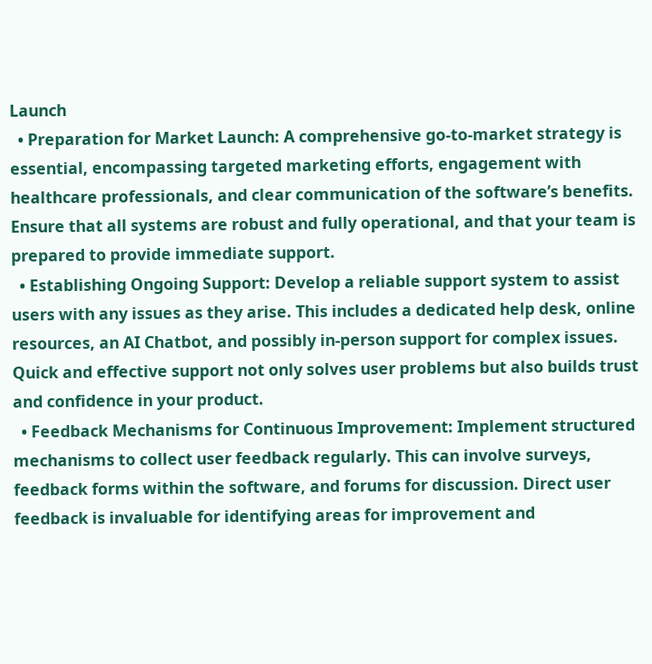Launch
  • Preparation for Market Launch: A comprehensive go-to-market strategy is essential, encompassing targeted marketing efforts, engagement with healthcare professionals, and clear communication of the software’s benefits. Ensure that all systems are robust and fully operational, and that your team is prepared to provide immediate support.
  • Establishing Ongoing Support: Develop a reliable support system to assist users with any issues as they arise. This includes a dedicated help desk, online resources, an AI Chatbot, and possibly in-person support for complex issues. Quick and effective support not only solves user problems but also builds trust and confidence in your product.
  • Feedback Mechanisms for Continuous Improvement: Implement structured mechanisms to collect user feedback regularly. This can involve surveys, feedback forms within the software, and forums for discussion. Direct user feedback is invaluable for identifying areas for improvement and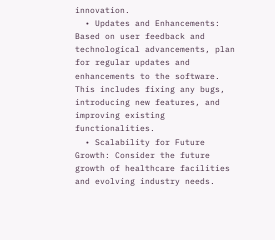innovation.
  • Updates and Enhancements: Based on user feedback and technological advancements, plan for regular updates and enhancements to the software. This includes fixing any bugs, introducing new features, and improving existing functionalities.
  • Scalability for Future Growth: Consider the future growth of healthcare facilities and evolving industry needs.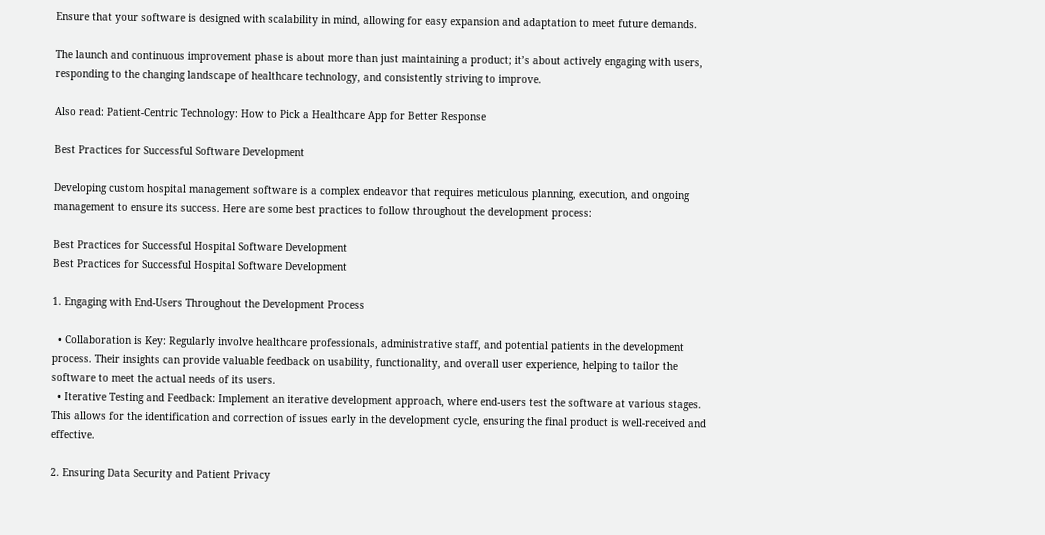Ensure that your software is designed with scalability in mind, allowing for easy expansion and adaptation to meet future demands.

The launch and continuous improvement phase is about more than just maintaining a product; it’s about actively engaging with users, responding to the changing landscape of healthcare technology, and consistently striving to improve.

Also read: Patient-Centric Technology: How to Pick a Healthcare App for Better Response

Best Practices for Successful Software Development

Developing custom hospital management software is a complex endeavor that requires meticulous planning, execution, and ongoing management to ensure its success. Here are some best practices to follow throughout the development process:

Best Practices for Successful Hospital Software Development
Best Practices for Successful Hospital Software Development

1. Engaging with End-Users Throughout the Development Process

  • Collaboration is Key: Regularly involve healthcare professionals, administrative staff, and potential patients in the development process. Their insights can provide valuable feedback on usability, functionality, and overall user experience, helping to tailor the software to meet the actual needs of its users.
  • Iterative Testing and Feedback: Implement an iterative development approach, where end-users test the software at various stages. This allows for the identification and correction of issues early in the development cycle, ensuring the final product is well-received and effective.

2. Ensuring Data Security and Patient Privacy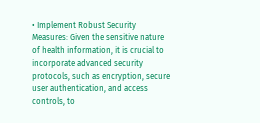• Implement Robust Security Measures: Given the sensitive nature of health information, it is crucial to incorporate advanced security protocols, such as encryption, secure user authentication, and access controls, to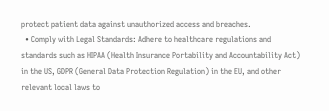protect patient data against unauthorized access and breaches.
  • Comply with Legal Standards: Adhere to healthcare regulations and standards such as HIPAA (Health Insurance Portability and Accountability Act) in the US, GDPR (General Data Protection Regulation) in the EU, and other relevant local laws to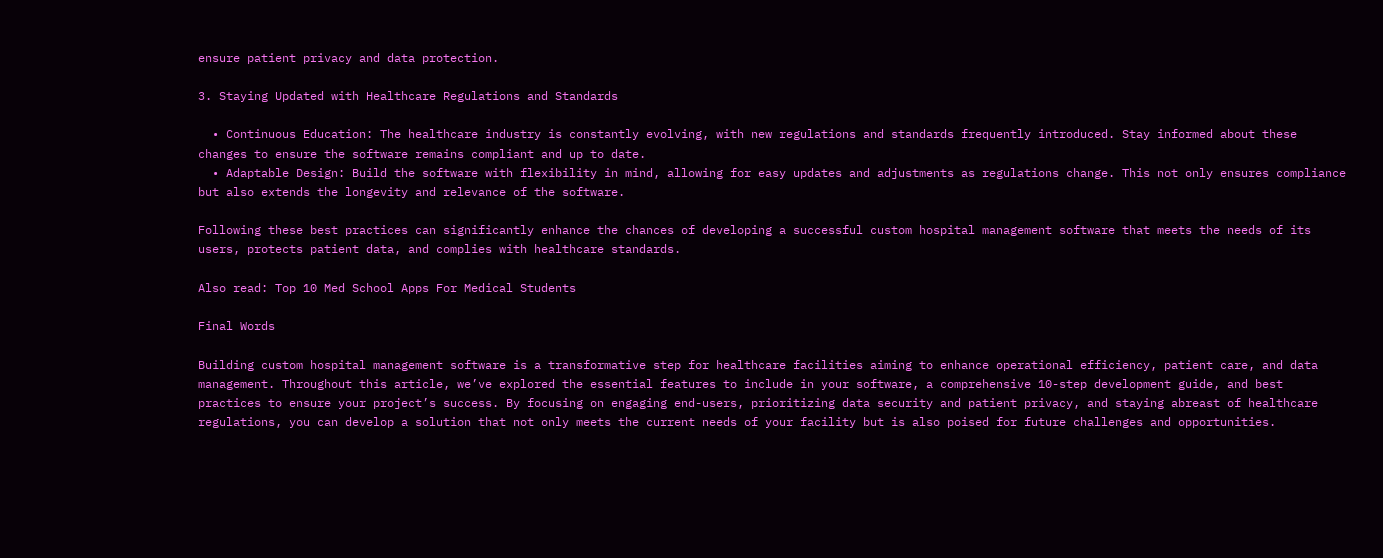ensure patient privacy and data protection.

3. Staying Updated with Healthcare Regulations and Standards

  • Continuous Education: The healthcare industry is constantly evolving, with new regulations and standards frequently introduced. Stay informed about these changes to ensure the software remains compliant and up to date.
  • Adaptable Design: Build the software with flexibility in mind, allowing for easy updates and adjustments as regulations change. This not only ensures compliance but also extends the longevity and relevance of the software.

Following these best practices can significantly enhance the chances of developing a successful custom hospital management software that meets the needs of its users, protects patient data, and complies with healthcare standards.

Also read: Top 10 Med School Apps For Medical Students

Final Words

Building custom hospital management software is a transformative step for healthcare facilities aiming to enhance operational efficiency, patient care, and data management. Throughout this article, we’ve explored the essential features to include in your software, a comprehensive 10-step development guide, and best practices to ensure your project’s success. By focusing on engaging end-users, prioritizing data security and patient privacy, and staying abreast of healthcare regulations, you can develop a solution that not only meets the current needs of your facility but is also poised for future challenges and opportunities.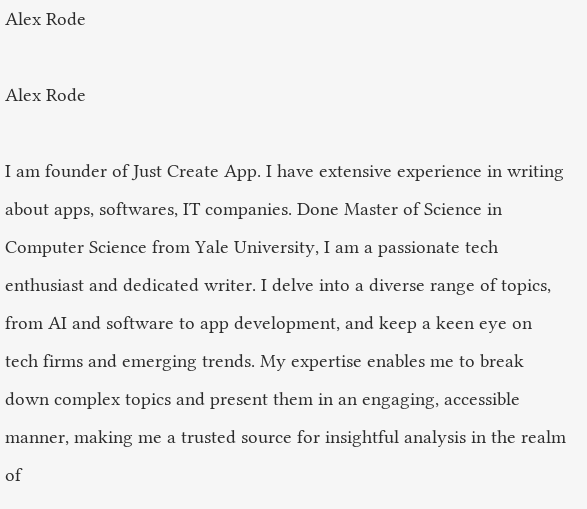Alex Rode

Alex Rode

I am founder of Just Create App. I have extensive experience in writing about apps, softwares, IT companies. Done Master of Science in Computer Science from Yale University, I am a passionate tech enthusiast and dedicated writer. I delve into a diverse range of topics, from AI and software to app development, and keep a keen eye on tech firms and emerging trends. My expertise enables me to break down complex topics and present them in an engaging, accessible manner, making me a trusted source for insightful analysis in the realm of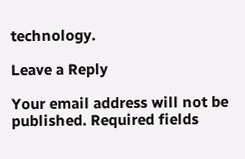technology.

Leave a Reply

Your email address will not be published. Required fields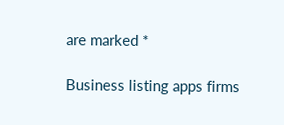are marked *

Business listing apps firms